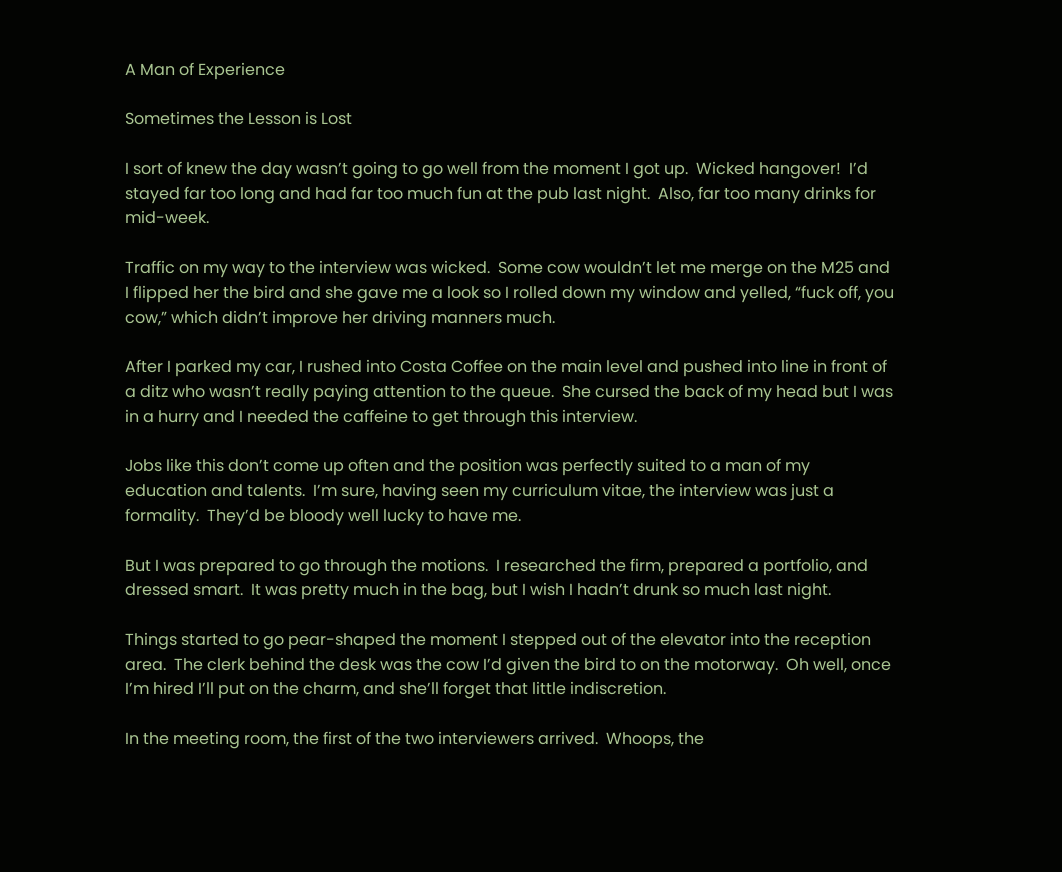A Man of Experience

Sometimes the Lesson is Lost

I sort of knew the day wasn’t going to go well from the moment I got up.  Wicked hangover!  I’d stayed far too long and had far too much fun at the pub last night.  Also, far too many drinks for mid-week.

Traffic on my way to the interview was wicked.  Some cow wouldn’t let me merge on the M25 and I flipped her the bird and she gave me a look so I rolled down my window and yelled, “fuck off, you cow,” which didn’t improve her driving manners much.

After I parked my car, I rushed into Costa Coffee on the main level and pushed into line in front of a ditz who wasn’t really paying attention to the queue.  She cursed the back of my head but I was in a hurry and I needed the caffeine to get through this interview.

Jobs like this don’t come up often and the position was perfectly suited to a man of my education and talents.  I’m sure, having seen my curriculum vitae, the interview was just a formality.  They’d be bloody well lucky to have me.

But I was prepared to go through the motions.  I researched the firm, prepared a portfolio, and dressed smart.  It was pretty much in the bag, but I wish I hadn’t drunk so much last night.

Things started to go pear-shaped the moment I stepped out of the elevator into the reception area.  The clerk behind the desk was the cow I’d given the bird to on the motorway.  Oh well, once I’m hired I’ll put on the charm, and she’ll forget that little indiscretion.

In the meeting room, the first of the two interviewers arrived.  Whoops, the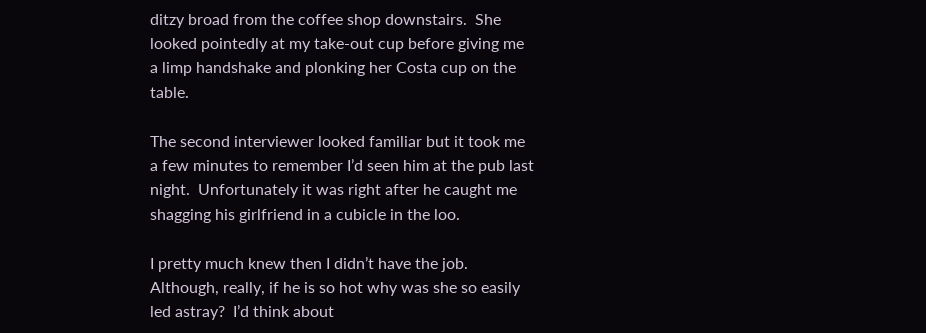ditzy broad from the coffee shop downstairs.  She looked pointedly at my take-out cup before giving me a limp handshake and plonking her Costa cup on the table.

The second interviewer looked familiar but it took me a few minutes to remember I’d seen him at the pub last night.  Unfortunately it was right after he caught me shagging his girlfriend in a cubicle in the loo.

I pretty much knew then I didn’t have the job.  Although, really, if he is so hot why was she so easily led astray?  I’d think about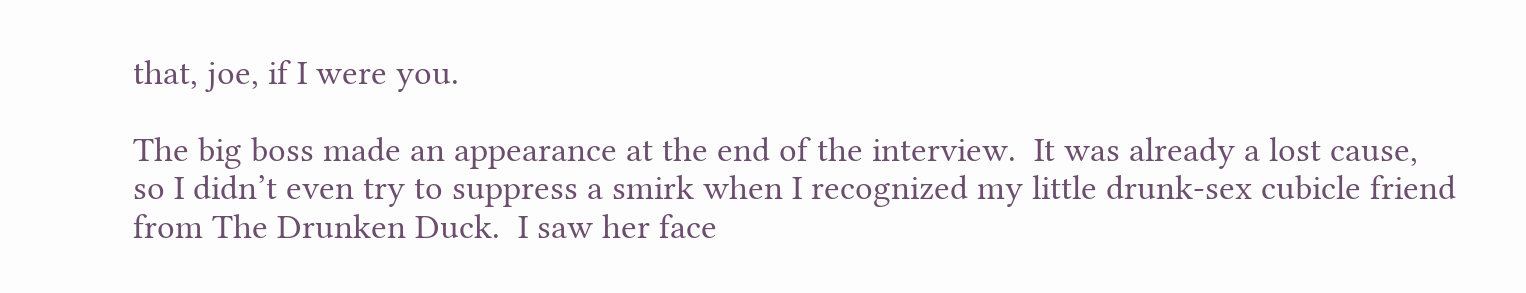that, joe, if I were you.

The big boss made an appearance at the end of the interview.  It was already a lost cause, so I didn’t even try to suppress a smirk when I recognized my little drunk-sex cubicle friend from The Drunken Duck.  I saw her face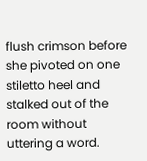flush crimson before she pivoted on one stiletto heel and stalked out of the room without uttering a word.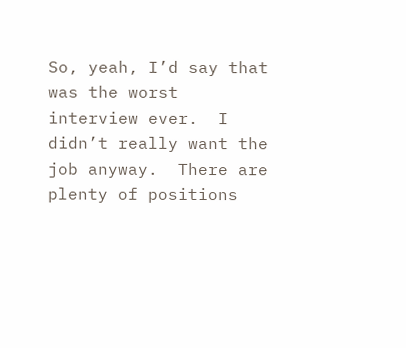So, yeah, I’d say that was the worst interview ever.  I didn’t really want the job anyway.  There are plenty of positions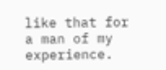like that for a man of my experience.